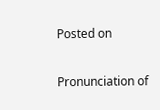Posted on

Pronunciation of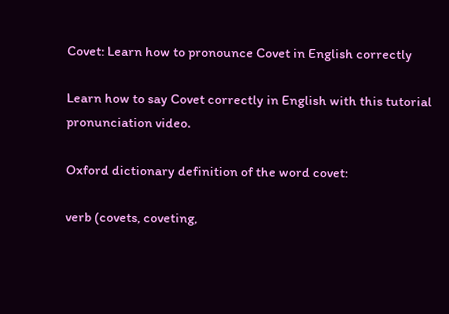Covet: Learn how to pronounce Covet in English correctly

Learn how to say Covet correctly in English with this tutorial pronunciation video.

Oxford dictionary definition of the word covet:

verb (covets, coveting,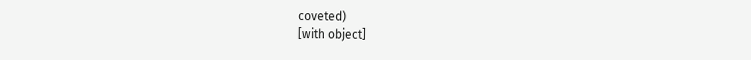coveted)
[with object]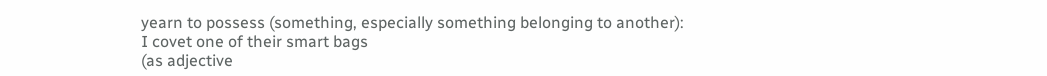yearn to possess (something, especially something belonging to another):
I covet one of their smart bags
(as adjective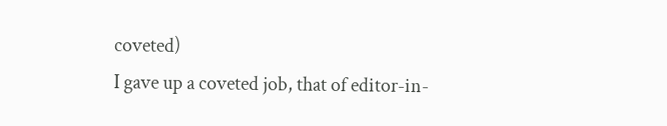coveted)
I gave up a coveted job, that of editor-in-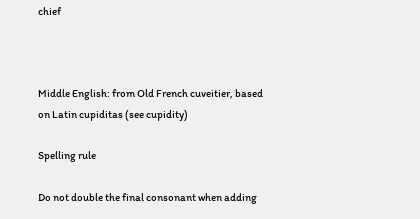chief



Middle English: from Old French cuveitier, based on Latin cupiditas (see cupidity)

Spelling rule

Do not double the final consonant when adding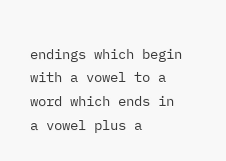endings which begin with a vowel to a word which ends in a vowel plus a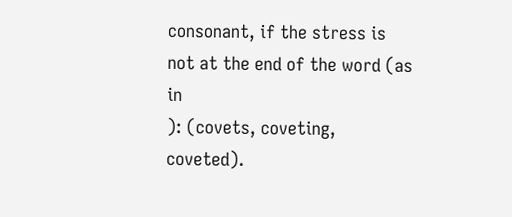consonant, if the stress is not at the end of the word (as in
): (covets, coveting, coveted).